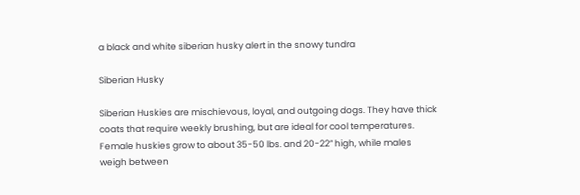a black and white siberian husky alert in the snowy tundra

Siberian Husky

Siberian Huskies are mischievous, loyal, and outgoing dogs. They have thick coats that require weekly brushing, but are ideal for cool temperatures. Female huskies grow to about 35-50 lbs. and 20-22” high, while males weigh between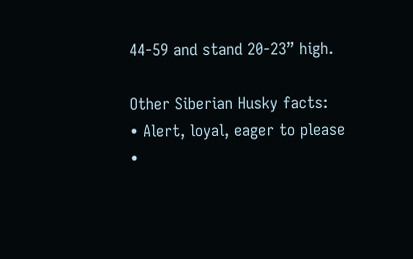44-59 and stand 20-23” high.

Other Siberian Husky facts:
• Alert, loyal, eager to please
•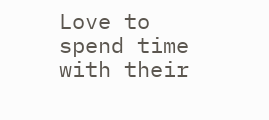Love to spend time with their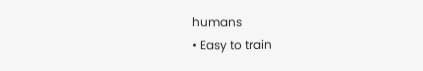humans
• Easy to train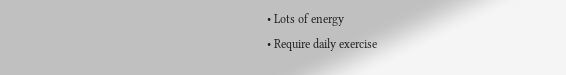• Lots of energy
• Require daily exercise